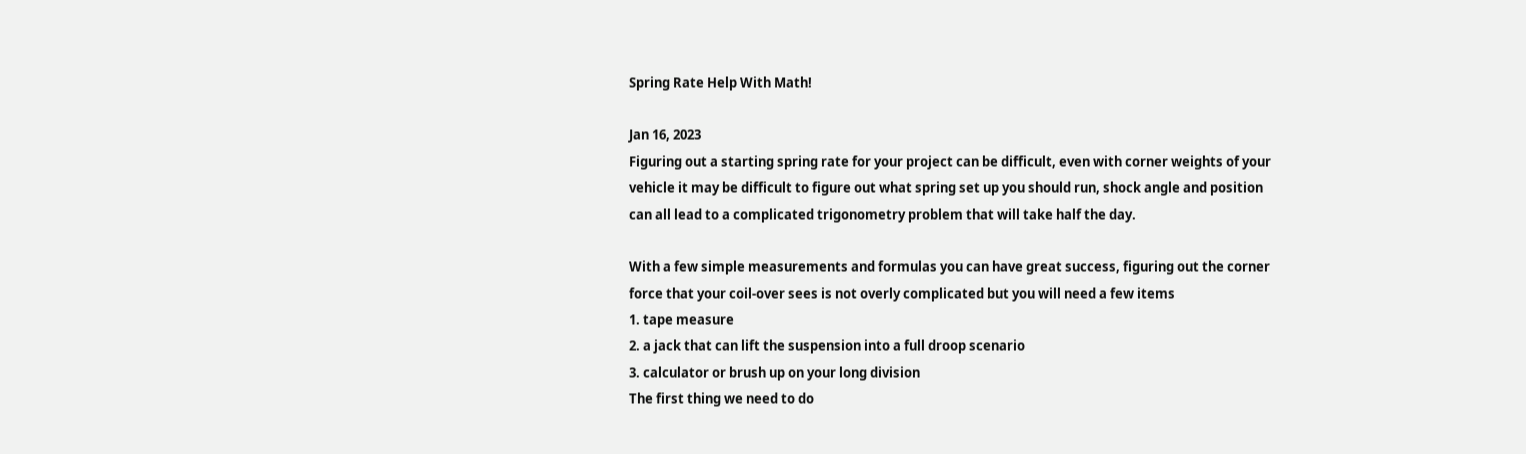Spring Rate Help With Math!

Jan 16, 2023
Figuring out a starting spring rate for your project can be difficult, even with corner weights of your vehicle it may be difficult to figure out what spring set up you should run, shock angle and position can all lead to a complicated trigonometry problem that will take half the day.

With a few simple measurements and formulas you can have great success, figuring out the corner force that your coil-over sees is not overly complicated but you will need a few items
1. tape measure
2. a jack that can lift the suspension into a full droop scenario
3. calculator or brush up on your long division
The first thing we need to do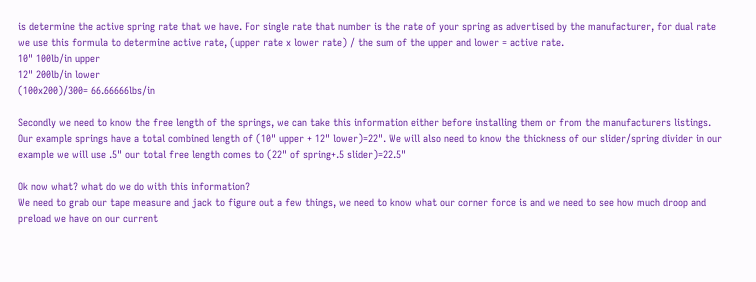is determine the active spring rate that we have. For single rate that number is the rate of your spring as advertised by the manufacturer, for dual rate we use this formula to determine active rate, (upper rate x lower rate) / the sum of the upper and lower = active rate.
10" 100lb/in upper
12" 200lb/in lower
(100x200)/300= 66.66666lbs/in

Secondly we need to know the free length of the springs, we can take this information either before installing them or from the manufacturers listings. Our example springs have a total combined length of (10" upper + 12" lower)=22". We will also need to know the thickness of our slider/spring divider in our example we will use .5" our total free length comes to (22" of spring+.5 slider)=22.5"

Ok now what? what do we do with this information?
We need to grab our tape measure and jack to figure out a few things, we need to know what our corner force is and we need to see how much droop and preload we have on our current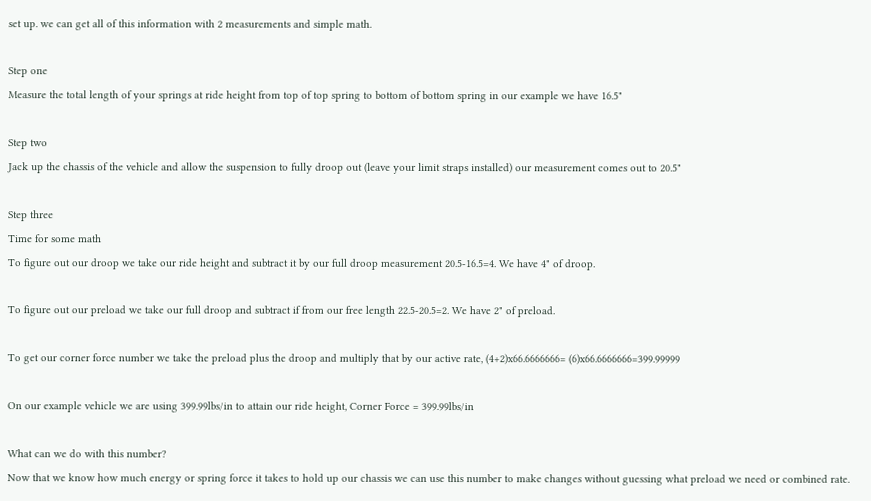set up. we can get all of this information with 2 measurements and simple math.

Step one
Measure the total length of your springs at ride height from top of top spring to bottom of bottom spring in our example we have 16.5"

Step two
Jack up the chassis of the vehicle and allow the suspension to fully droop out (leave your limit straps installed) our measurement comes out to 20.5"

Step three
Time for some math
To figure out our droop we take our ride height and subtract it by our full droop measurement 20.5-16.5=4. We have 4" of droop.

To figure out our preload we take our full droop and subtract if from our free length 22.5-20.5=2. We have 2" of preload.

To get our corner force number we take the preload plus the droop and multiply that by our active rate, (4+2)x66.6666666= (6)x66.6666666=399.99999

On our example vehicle we are using 399.99lbs/in to attain our ride height, Corner Force = 399.99lbs/in

What can we do with this number?
Now that we know how much energy or spring force it takes to hold up our chassis we can use this number to make changes without guessing what preload we need or combined rate.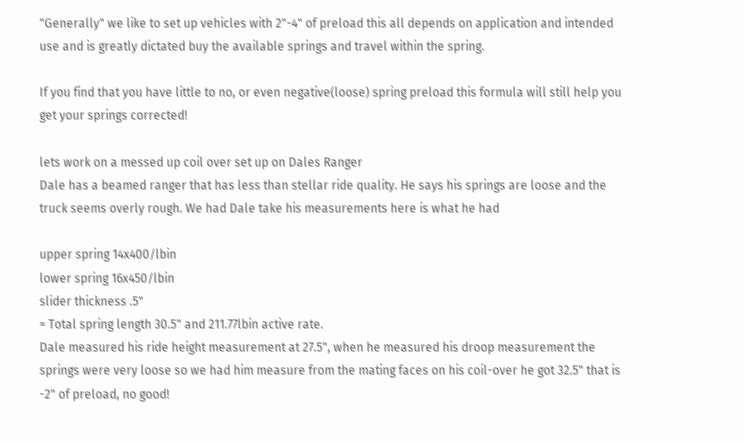"Generally" we like to set up vehicles with 2"-4" of preload this all depends on application and intended use and is greatly dictated buy the available springs and travel within the spring.

If you find that you have little to no, or even negative(loose) spring preload this formula will still help you get your springs corrected!

lets work on a messed up coil over set up on Dales Ranger
Dale has a beamed ranger that has less than stellar ride quality. He says his springs are loose and the truck seems overly rough. We had Dale take his measurements here is what he had

upper spring 14x400/lbin
lower spring 16x450/lbin
slider thickness .5"
= Total spring length 30.5" and 211.77lbin active rate.
Dale measured his ride height measurement at 27.5", when he measured his droop measurement the springs were very loose so we had him measure from the mating faces on his coil-over he got 32.5" that is -2" of preload, no good!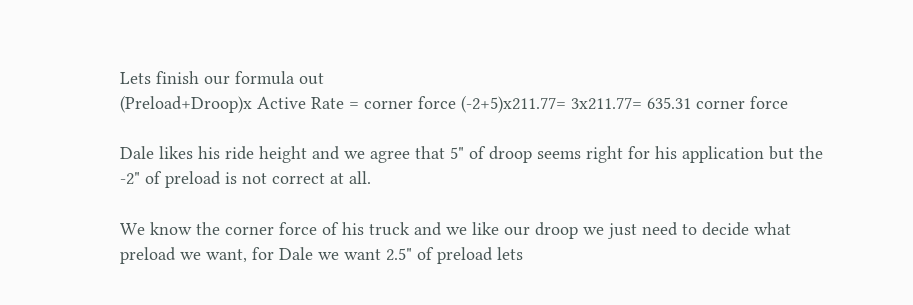Lets finish our formula out
(Preload+Droop)x Active Rate = corner force (-2+5)x211.77= 3x211.77= 635.31 corner force

Dale likes his ride height and we agree that 5" of droop seems right for his application but the -2" of preload is not correct at all.

We know the corner force of his truck and we like our droop we just need to decide what preload we want, for Dale we want 2.5" of preload lets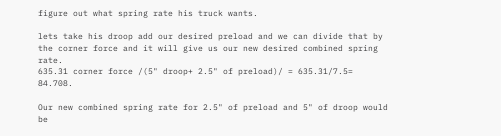figure out what spring rate his truck wants.

lets take his droop add our desired preload and we can divide that by the corner force and it will give us our new desired combined spring rate.
635.31 corner force /(5" droop+ 2.5" of preload)/ = 635.31/7.5= 84.708.

Our new combined spring rate for 2.5" of preload and 5" of droop would be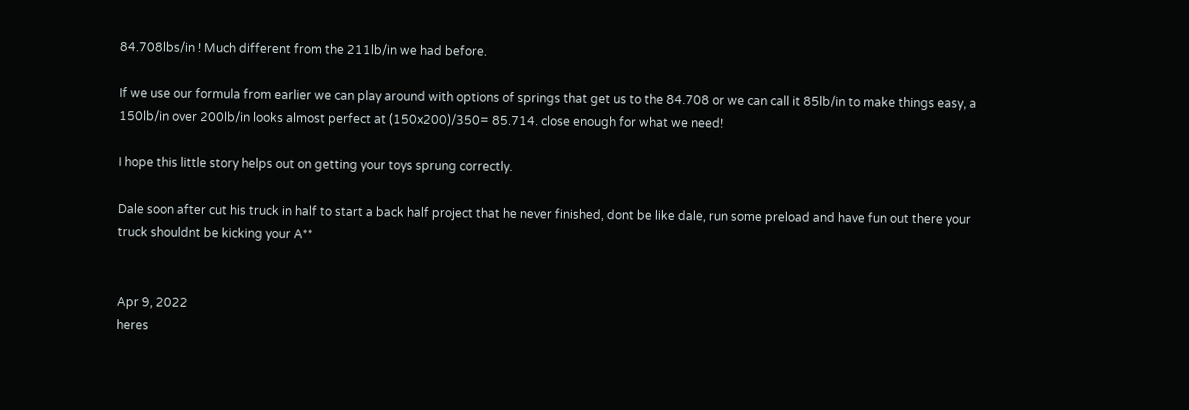84.708lbs/in ! Much different from the 211lb/in we had before.

If we use our formula from earlier we can play around with options of springs that get us to the 84.708 or we can call it 85lb/in to make things easy, a 150lb/in over 200lb/in looks almost perfect at (150x200)/350= 85.714. close enough for what we need!

I hope this little story helps out on getting your toys sprung correctly.

Dale soon after cut his truck in half to start a back half project that he never finished, dont be like dale, run some preload and have fun out there your truck shouldnt be kicking your A**


Apr 9, 2022
heres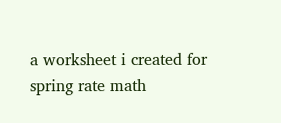a worksheet i created for spring rate math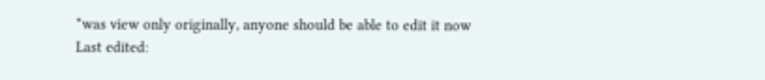*was view only originally, anyone should be able to edit it now
Last edited: